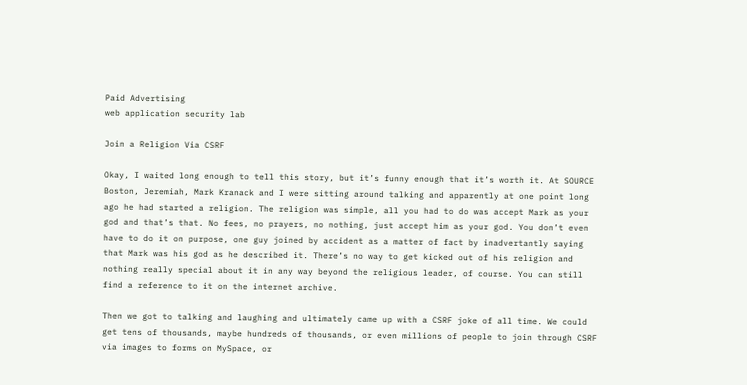Paid Advertising
web application security lab

Join a Religion Via CSRF

Okay, I waited long enough to tell this story, but it’s funny enough that it’s worth it. At SOURCE Boston, Jeremiah, Mark Kranack and I were sitting around talking and apparently at one point long ago he had started a religion. The religion was simple, all you had to do was accept Mark as your god and that’s that. No fees, no prayers, no nothing, just accept him as your god. You don’t even have to do it on purpose, one guy joined by accident as a matter of fact by inadvertantly saying that Mark was his god as he described it. There’s no way to get kicked out of his religion and nothing really special about it in any way beyond the religious leader, of course. You can still find a reference to it on the internet archive.

Then we got to talking and laughing and ultimately came up with a CSRF joke of all time. We could get tens of thousands, maybe hundreds of thousands, or even millions of people to join through CSRF via images to forms on MySpace, or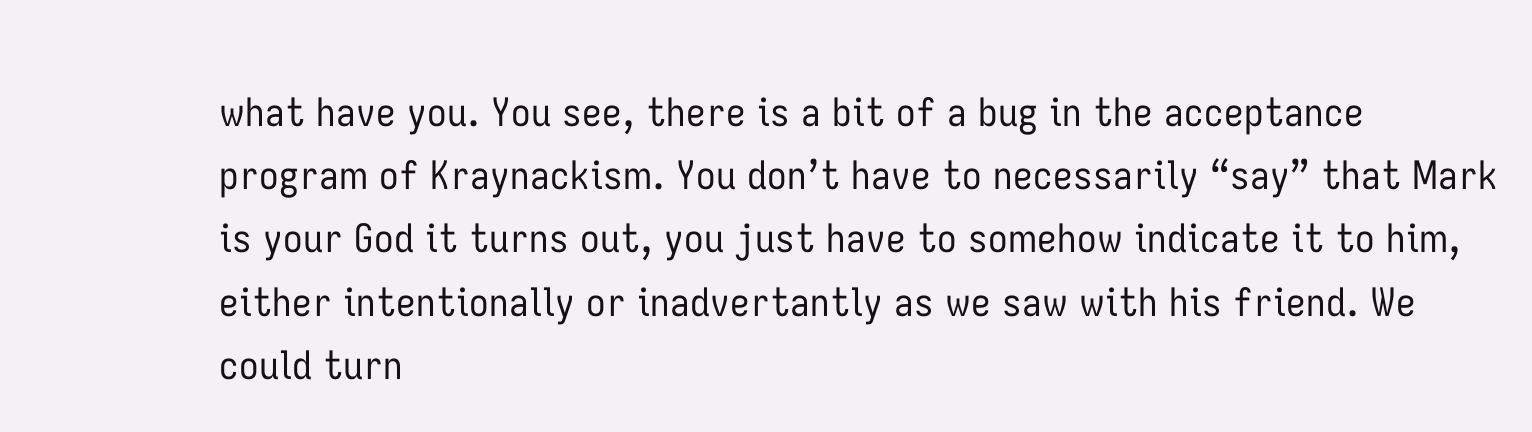what have you. You see, there is a bit of a bug in the acceptance program of Kraynackism. You don’t have to necessarily “say” that Mark is your God it turns out, you just have to somehow indicate it to him, either intentionally or inadvertantly as we saw with his friend. We could turn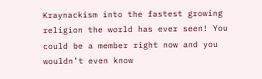Kraynackism into the fastest growing religion the world has ever seen! You could be a member right now and you wouldn’t even know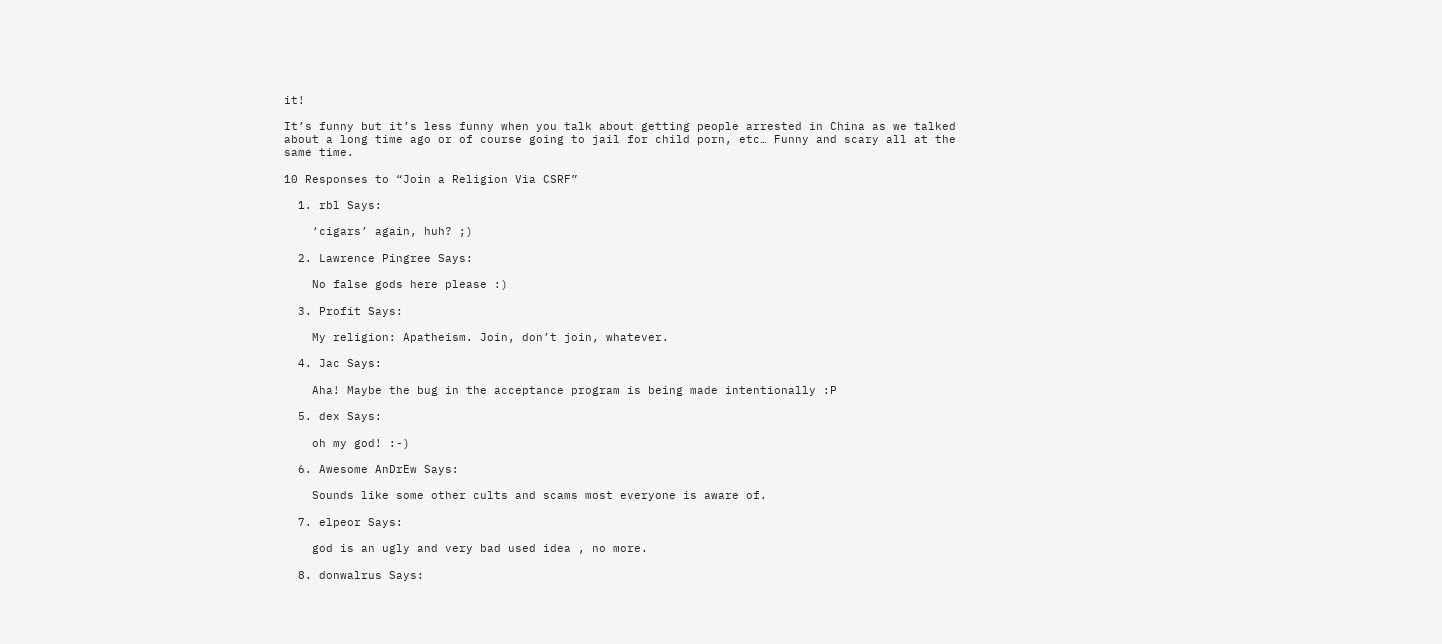it!

It’s funny but it’s less funny when you talk about getting people arrested in China as we talked about a long time ago or of course going to jail for child porn, etc… Funny and scary all at the same time.

10 Responses to “Join a Religion Via CSRF”

  1. rbl Says:

    ‘cigars’ again, huh? ;)

  2. Lawrence Pingree Says:

    No false gods here please :)

  3. Profit Says:

    My religion: Apatheism. Join, don’t join, whatever.

  4. Jac Says:

    Aha! Maybe the bug in the acceptance program is being made intentionally :P

  5. dex Says:

    oh my god! :-)

  6. Awesome AnDrEw Says:

    Sounds like some other cults and scams most everyone is aware of.

  7. elpeor Says:

    god is an ugly and very bad used idea , no more.

  8. donwalrus Says: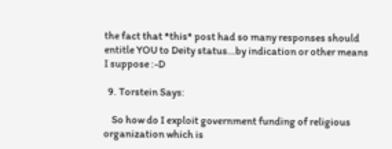the fact that *this* post had so many responses should entitle YOU to Deity status…by indication or other means I suppose :-D

  9. Torstein Says:

    So how do I exploit government funding of religious organization which is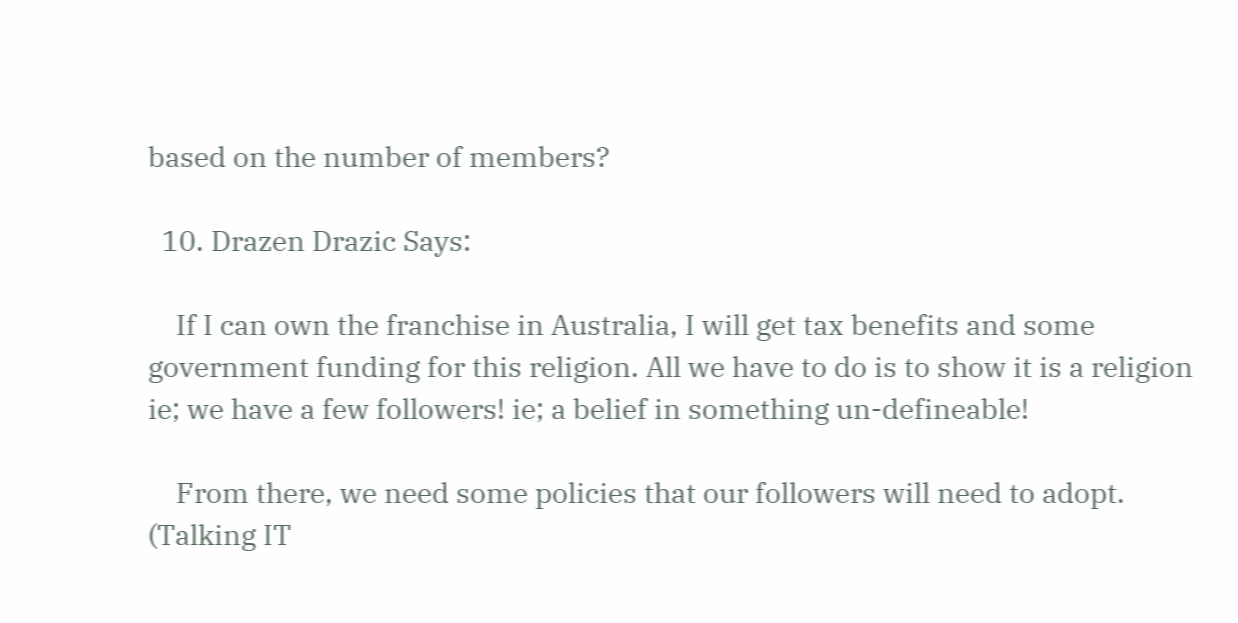based on the number of members?

  10. Drazen Drazic Says:

    If I can own the franchise in Australia, I will get tax benefits and some government funding for this religion. All we have to do is to show it is a religion ie; we have a few followers! ie; a belief in something un-defineable!

    From there, we need some policies that our followers will need to adopt. (Talking IT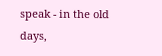speak - in the old days,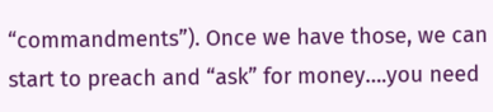“commandments”). Once we have those, we can start to preach and “ask” for money….you need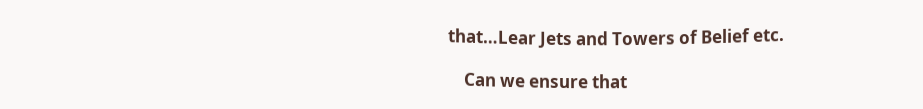that…Lear Jets and Towers of Belief etc.

    Can we ensure that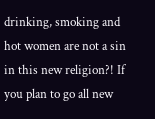drinking, smoking and hot women are not a sin in this new religion?! If you plan to go all new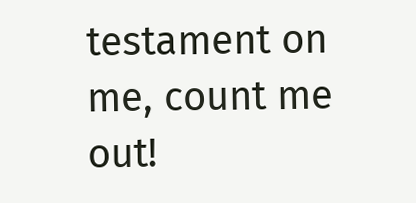testament on me, count me out!